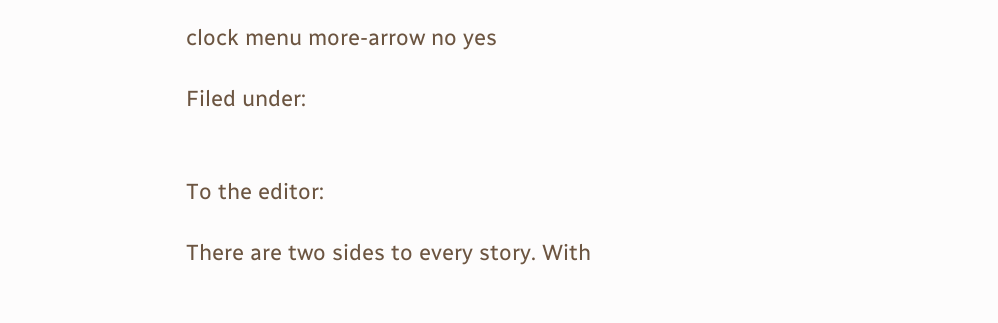clock menu more-arrow no yes

Filed under:


To the editor:

There are two sides to every story. With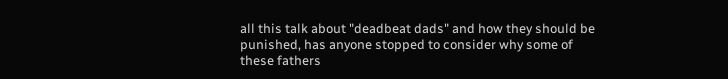all this talk about "deadbeat dads" and how they should be punished, has anyone stopped to consider why some of these fathers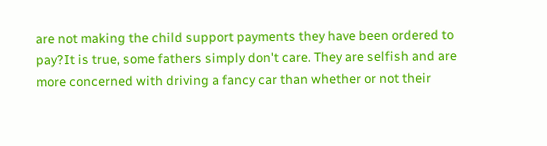are not making the child support payments they have been ordered to pay?It is true, some fathers simply don't care. They are selfish and are more concerned with driving a fancy car than whether or not their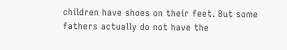children have shoes on their feet. But some fathers actually do not have the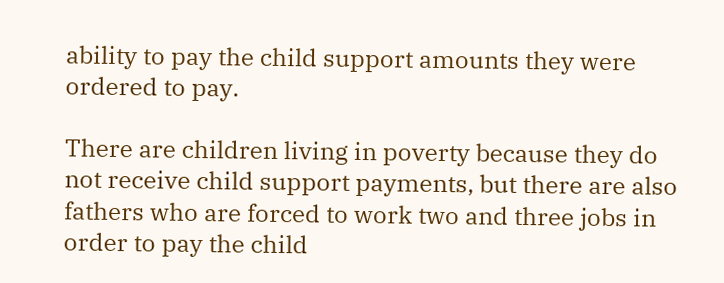ability to pay the child support amounts they were ordered to pay.

There are children living in poverty because they do not receive child support payments, but there are also fathers who are forced to work two and three jobs in order to pay the child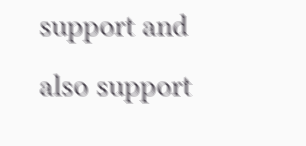support and also support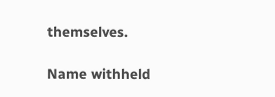themselves.

Name withheld